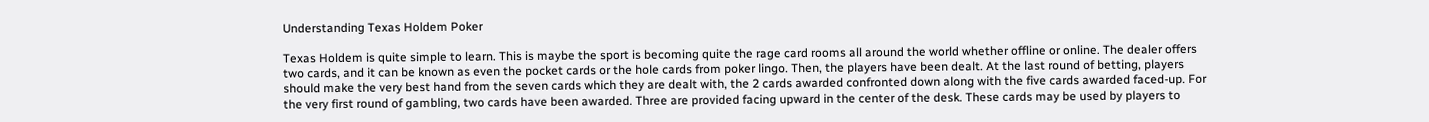Understanding Texas Holdem Poker

Texas Holdem is quite simple to learn. This is maybe the sport is becoming quite the rage card rooms all around the world whether offline or online. The dealer offers two cards, and it can be known as even the pocket cards or the hole cards from poker lingo. Then, the players have been dealt. At the last round of betting, players should make the very best hand from the seven cards which they are dealt with, the 2 cards awarded confronted down along with the five cards awarded faced-up. For the very first round of gambling, two cards have been awarded. Three are provided facing upward in the center of the desk. These cards may be used by players to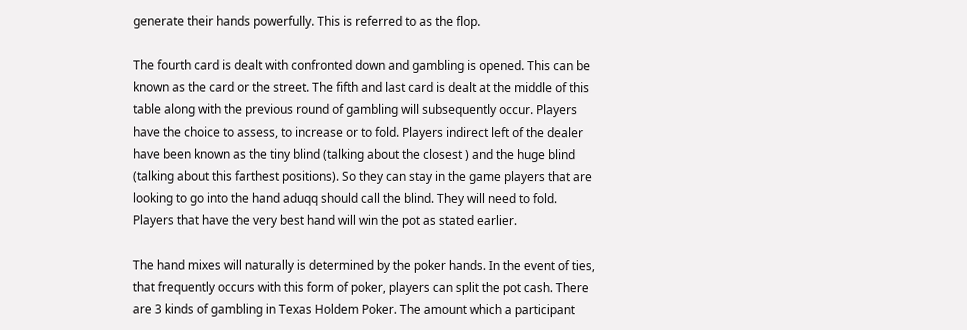generate their hands powerfully. This is referred to as the flop.

The fourth card is dealt with confronted down and gambling is opened. This can be known as the card or the street. The fifth and last card is dealt at the middle of this table along with the previous round of gambling will subsequently occur. Players have the choice to assess, to increase or to fold. Players indirect left of the dealer have been known as the tiny blind (talking about the closest ) and the huge blind (talking about this farthest positions). So they can stay in the game players that are looking to go into the hand aduqq should call the blind. They will need to fold. Players that have the very best hand will win the pot as stated earlier.

The hand mixes will naturally is determined by the poker hands. In the event of ties, that frequently occurs with this form of poker, players can split the pot cash. There are 3 kinds of gambling in Texas Holdem Poker. The amount which a participant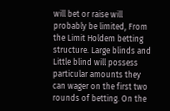will bet or raise will probably be limited, From the Limit Holdem betting structure. Large blinds and Little blind will possess particular amounts they can wager on the first two rounds of betting. On the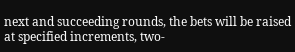next and succeeding rounds, the bets will be raised at specified increments, two-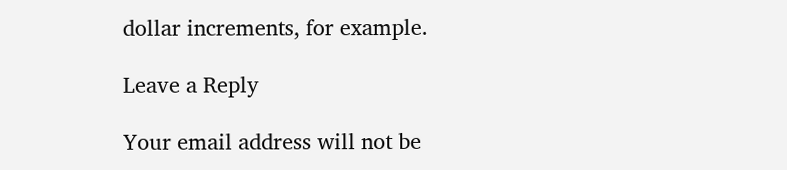dollar increments, for example.

Leave a Reply

Your email address will not be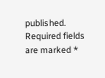published. Required fields are marked *